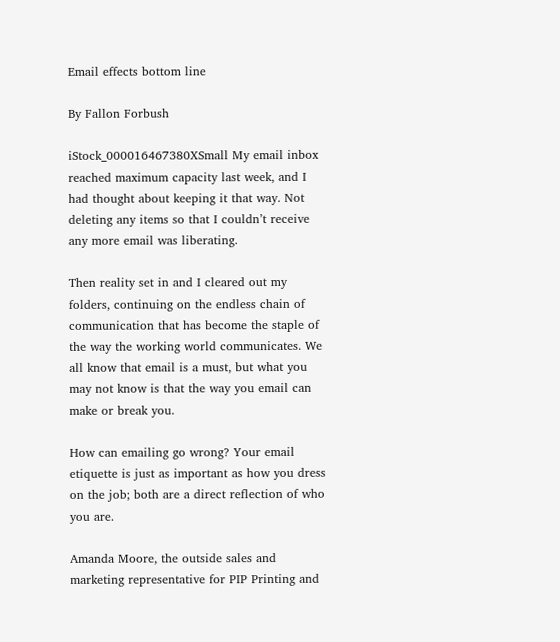Email effects bottom line

By Fallon Forbush

iStock_000016467380XSmall My email inbox reached maximum capacity last week, and I had thought about keeping it that way. Not deleting any items so that I couldn’t receive any more email was liberating.

Then reality set in and I cleared out my folders, continuing on the endless chain of communication that has become the staple of the way the working world communicates. We all know that email is a must, but what you may not know is that the way you email can make or break you.

How can emailing go wrong? Your email etiquette is just as important as how you dress on the job; both are a direct reflection of who you are.

Amanda Moore, the outside sales and marketing representative for PIP Printing and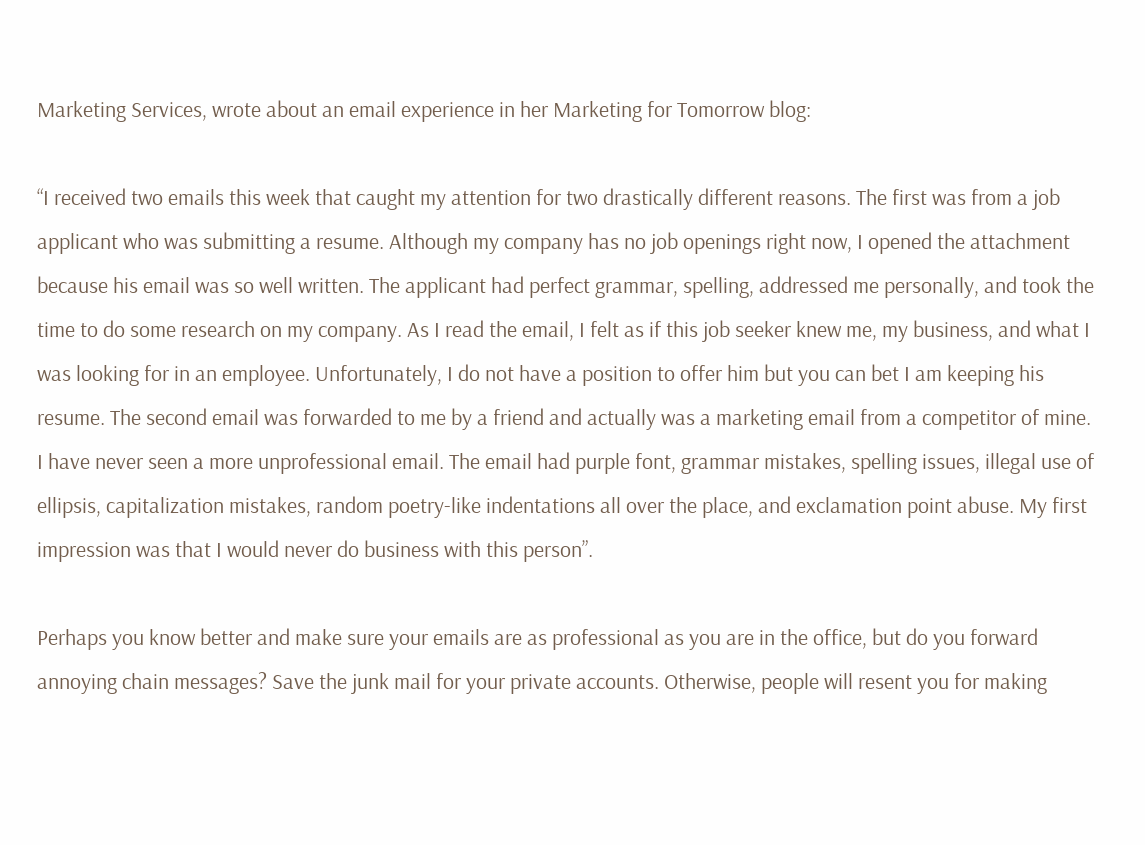Marketing Services, wrote about an email experience in her Marketing for Tomorrow blog:

“I received two emails this week that caught my attention for two drastically different reasons. The first was from a job applicant who was submitting a resume. Although my company has no job openings right now, I opened the attachment because his email was so well written. The applicant had perfect grammar, spelling, addressed me personally, and took the time to do some research on my company. As I read the email, I felt as if this job seeker knew me, my business, and what I was looking for in an employee. Unfortunately, I do not have a position to offer him but you can bet I am keeping his resume. The second email was forwarded to me by a friend and actually was a marketing email from a competitor of mine. I have never seen a more unprofessional email. The email had purple font, grammar mistakes, spelling issues, illegal use of ellipsis, capitalization mistakes, random poetry-like indentations all over the place, and exclamation point abuse. My first impression was that I would never do business with this person”.

Perhaps you know better and make sure your emails are as professional as you are in the office, but do you forward annoying chain messages? Save the junk mail for your private accounts. Otherwise, people will resent you for making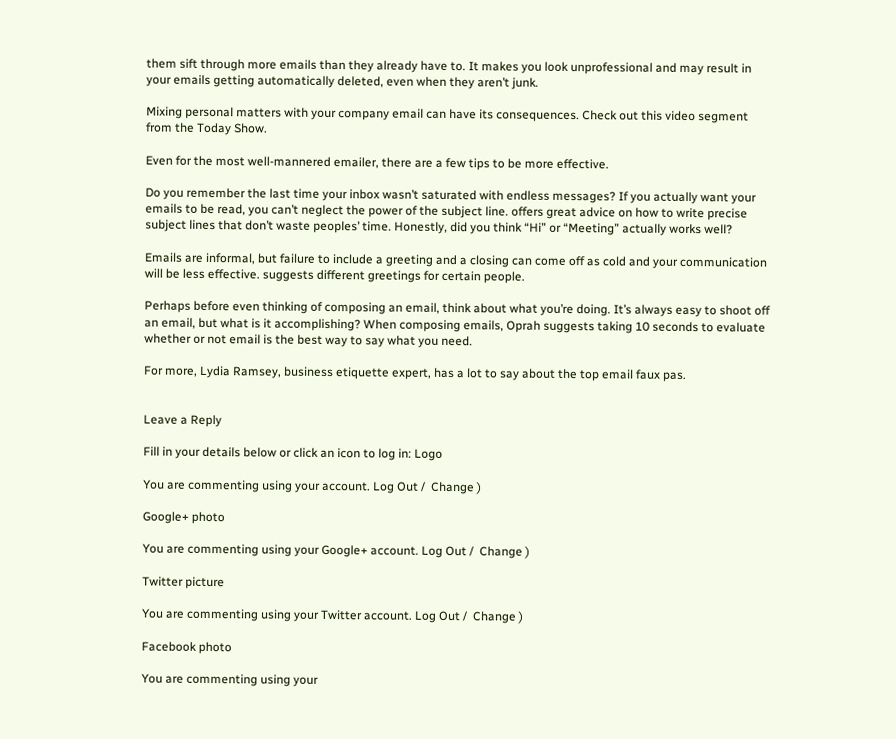them sift through more emails than they already have to. It makes you look unprofessional and may result in your emails getting automatically deleted, even when they aren’t junk.

Mixing personal matters with your company email can have its consequences. Check out this video segment from the Today Show.

Even for the most well-mannered emailer, there are a few tips to be more effective.

Do you remember the last time your inbox wasn’t saturated with endless messages? If you actually want your emails to be read, you can’t neglect the power of the subject line. offers great advice on how to write precise subject lines that don’t waste peoples’ time. Honestly, did you think “Hi” or “Meeting” actually works well?

Emails are informal, but failure to include a greeting and a closing can come off as cold and your communication will be less effective. suggests different greetings for certain people.

Perhaps before even thinking of composing an email, think about what you’re doing. It’s always easy to shoot off an email, but what is it accomplishing? When composing emails, Oprah suggests taking 10 seconds to evaluate whether or not email is the best way to say what you need.

For more, Lydia Ramsey, business etiquette expert, has a lot to say about the top email faux pas.


Leave a Reply

Fill in your details below or click an icon to log in: Logo

You are commenting using your account. Log Out /  Change )

Google+ photo

You are commenting using your Google+ account. Log Out /  Change )

Twitter picture

You are commenting using your Twitter account. Log Out /  Change )

Facebook photo

You are commenting using your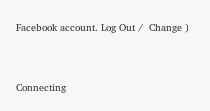Facebook account. Log Out /  Change )


Connecting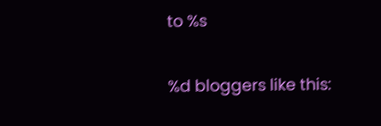to %s

%d bloggers like this: